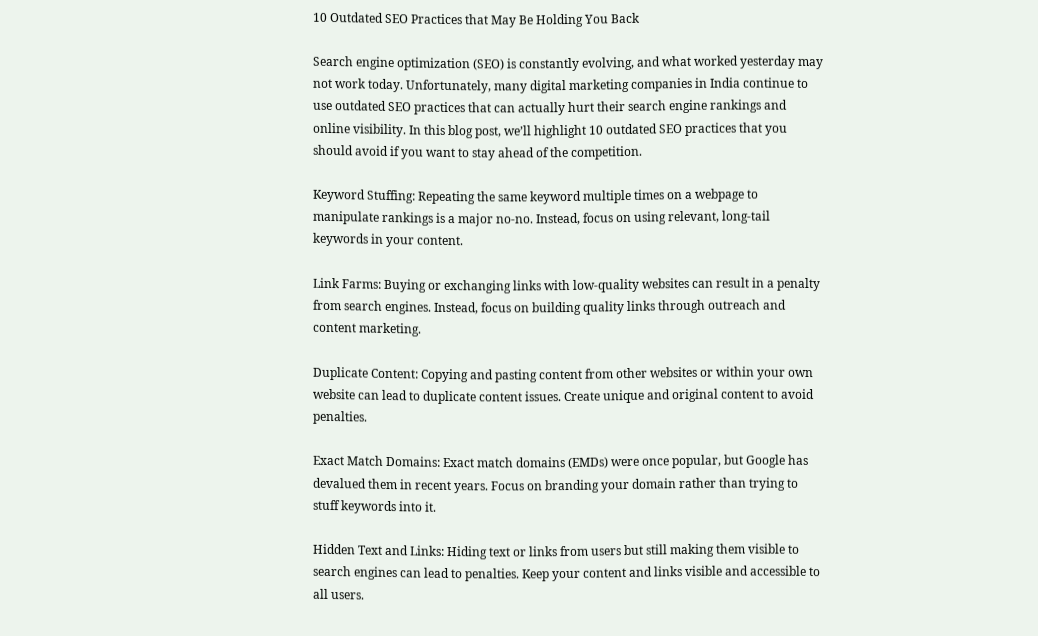10 Outdated SEO Practices that May Be Holding You Back

Search engine optimization (SEO) is constantly evolving, and what worked yesterday may not work today. Unfortunately, many digital marketing companies in India continue to use outdated SEO practices that can actually hurt their search engine rankings and online visibility. In this blog post, we’ll highlight 10 outdated SEO practices that you should avoid if you want to stay ahead of the competition.

Keyword Stuffing: Repeating the same keyword multiple times on a webpage to manipulate rankings is a major no-no. Instead, focus on using relevant, long-tail keywords in your content.

Link Farms: Buying or exchanging links with low-quality websites can result in a penalty from search engines. Instead, focus on building quality links through outreach and content marketing.

Duplicate Content: Copying and pasting content from other websites or within your own website can lead to duplicate content issues. Create unique and original content to avoid penalties.

Exact Match Domains: Exact match domains (EMDs) were once popular, but Google has devalued them in recent years. Focus on branding your domain rather than trying to stuff keywords into it.

Hidden Text and Links: Hiding text or links from users but still making them visible to search engines can lead to penalties. Keep your content and links visible and accessible to all users.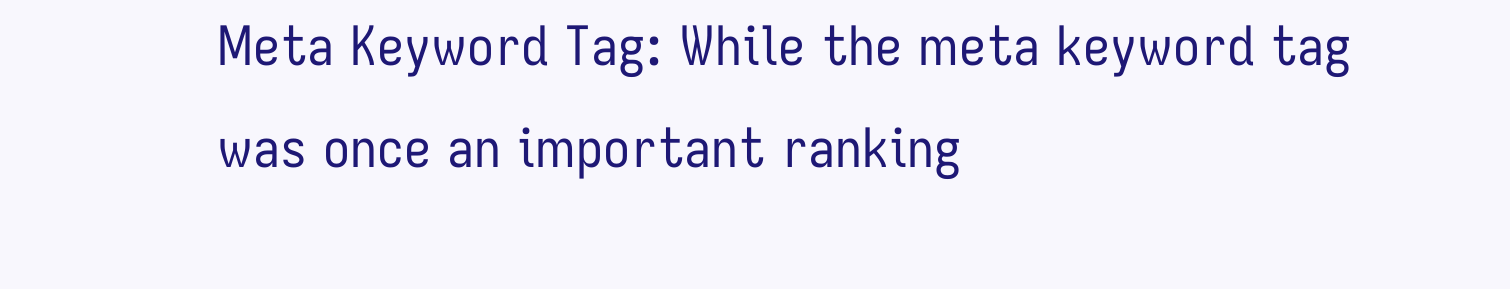Meta Keyword Tag: While the meta keyword tag was once an important ranking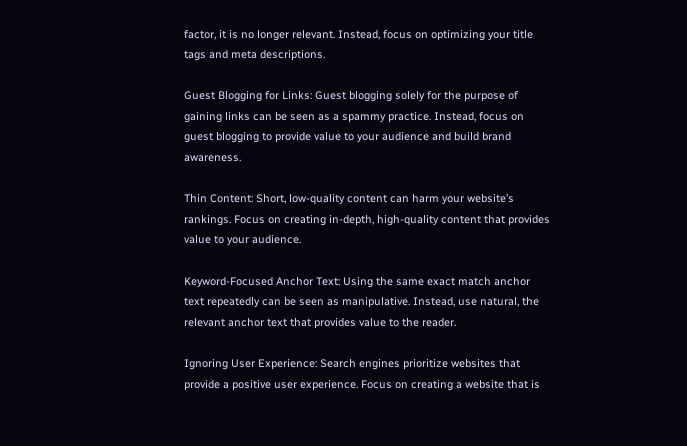factor, it is no longer relevant. Instead, focus on optimizing your title tags and meta descriptions.

Guest Blogging for Links: Guest blogging solely for the purpose of gaining links can be seen as a spammy practice. Instead, focus on guest blogging to provide value to your audience and build brand awareness.

Thin Content: Short, low-quality content can harm your website’s rankings. Focus on creating in-depth, high-quality content that provides value to your audience.

Keyword-Focused Anchor Text: Using the same exact match anchor text repeatedly can be seen as manipulative. Instead, use natural, the relevant anchor text that provides value to the reader.

Ignoring User Experience: Search engines prioritize websites that provide a positive user experience. Focus on creating a website that is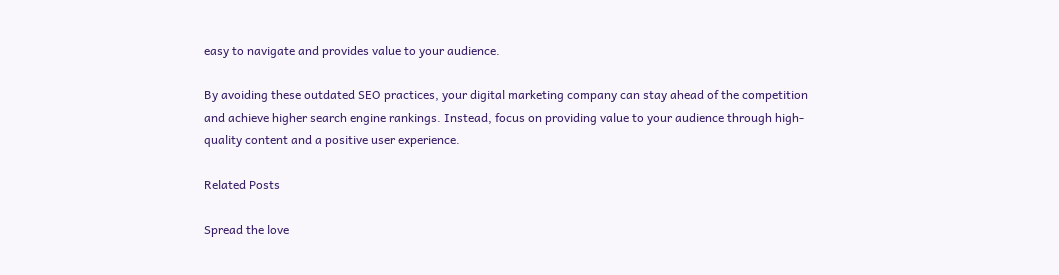easy to navigate and provides value to your audience.

By avoiding these outdated SEO practices, your digital marketing company can stay ahead of the competition and achieve higher search engine rankings. Instead, focus on providing value to your audience through high-quality content and a positive user experience.

Related Posts

Spread the love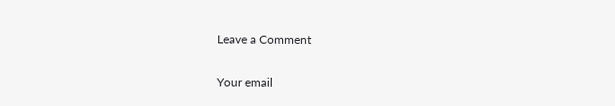Leave a Comment

Your email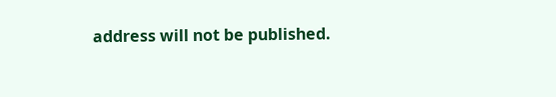address will not be published.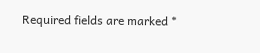Required fields are marked *